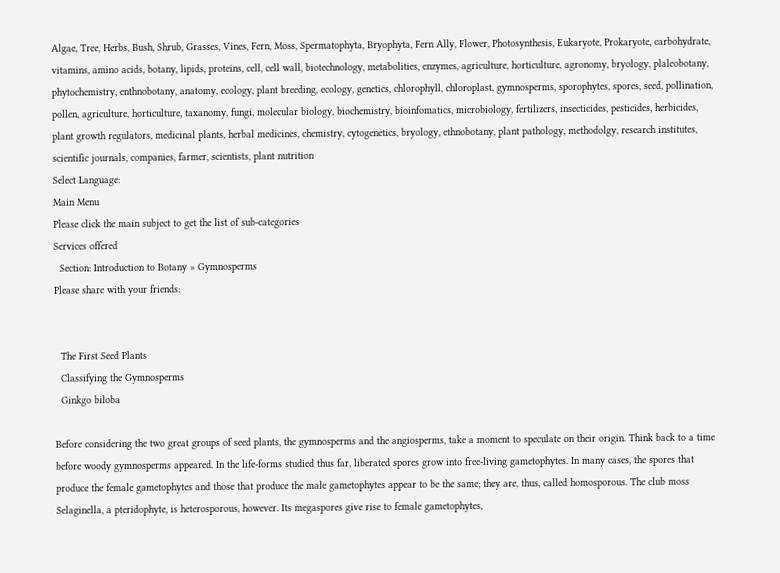Algae, Tree, Herbs, Bush, Shrub, Grasses, Vines, Fern, Moss, Spermatophyta, Bryophyta, Fern Ally, Flower, Photosynthesis, Eukaryote, Prokaryote, carbohydrate, vitamins, amino acids, botany, lipids, proteins, cell, cell wall, biotechnology, metabolities, enzymes, agriculture, horticulture, agronomy, bryology, plaleobotany, phytochemistry, enthnobotany, anatomy, ecology, plant breeding, ecology, genetics, chlorophyll, chloroplast, gymnosperms, sporophytes, spores, seed, pollination, pollen, agriculture, horticulture, taxanomy, fungi, molecular biology, biochemistry, bioinfomatics, microbiology, fertilizers, insecticides, pesticides, herbicides, plant growth regulators, medicinal plants, herbal medicines, chemistry, cytogenetics, bryology, ethnobotany, plant pathology, methodolgy, research institutes, scientific journals, companies, farmer, scientists, plant nutrition
Select Language:
Main Menu
Please click the main subject to get the list of sub-categories
Services offered
  Section: Introduction to Botany » Gymnosperms
Please share with your friends:


  The First Seed Plants
  Classifying the Gymnosperms
  Ginkgo biloba

Before considering the two great groups of seed plants, the gymnosperms and the angiosperms, take a moment to speculate on their origin. Think back to a time before woody gymnosperms appeared. In the life-forms studied thus far, liberated spores grow into free-living gametophytes. In many cases, the spores that produce the female gametophytes and those that produce the male gametophytes appear to be the same; they are, thus, called homosporous. The club moss Selaginella, a pteridophyte, is heterosporous, however. Its megaspores give rise to female gametophytes,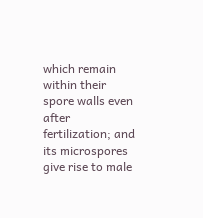which remain within their spore walls even after fertilization; and its microspores give rise to male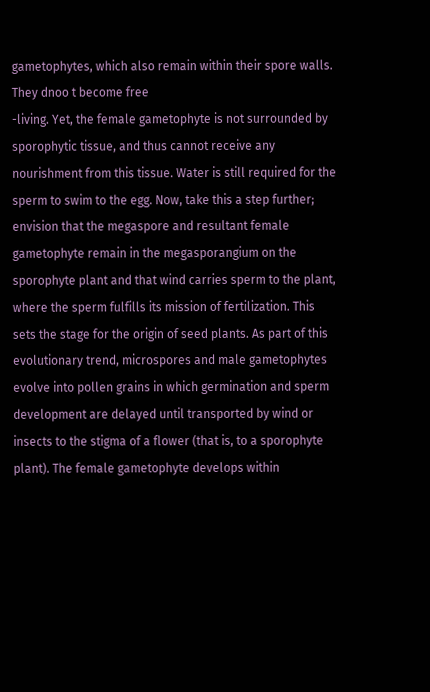gametophytes, which also remain within their spore walls. They dnoo t become free
-living. Yet, the female gametophyte is not surrounded by sporophytic tissue, and thus cannot receive any nourishment from this tissue. Water is still required for the sperm to swim to the egg. Now, take this a step further; envision that the megaspore and resultant female gametophyte remain in the megasporangium on the sporophyte plant and that wind carries sperm to the plant, where the sperm fulfills its mission of fertilization. This sets the stage for the origin of seed plants. As part of this evolutionary trend, microspores and male gametophytes evolve into pollen grains in which germination and sperm development are delayed until transported by wind or insects to the stigma of a flower (that is, to a sporophyte plant). The female gametophyte develops within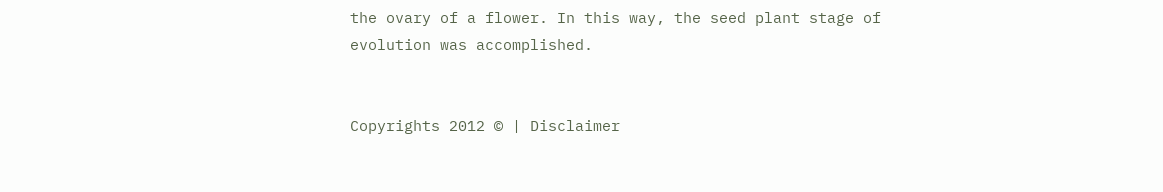the ovary of a flower. In this way, the seed plant stage of evolution was accomplished.


Copyrights 2012 © | Disclaimer